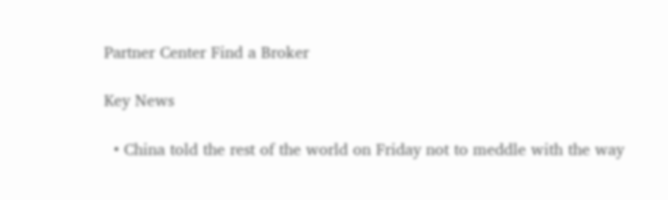Partner Center Find a Broker

Key News

  • China told the rest of the world on Friday not to meddle with the way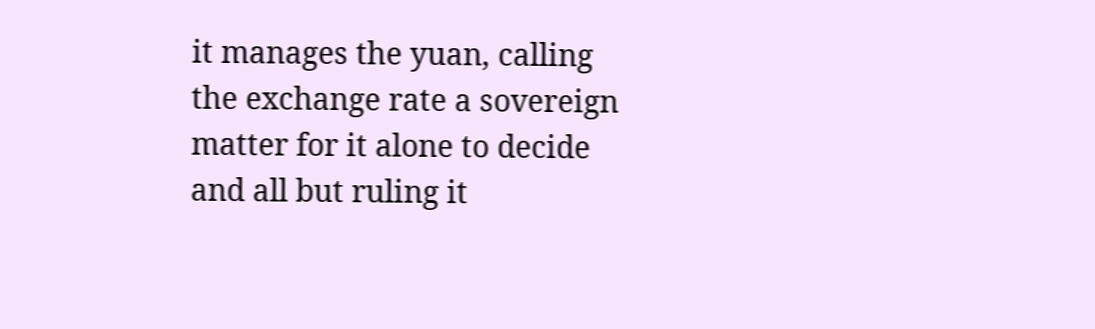it manages the yuan, calling the exchange rate a sovereign matter for it alone to decide and all but ruling it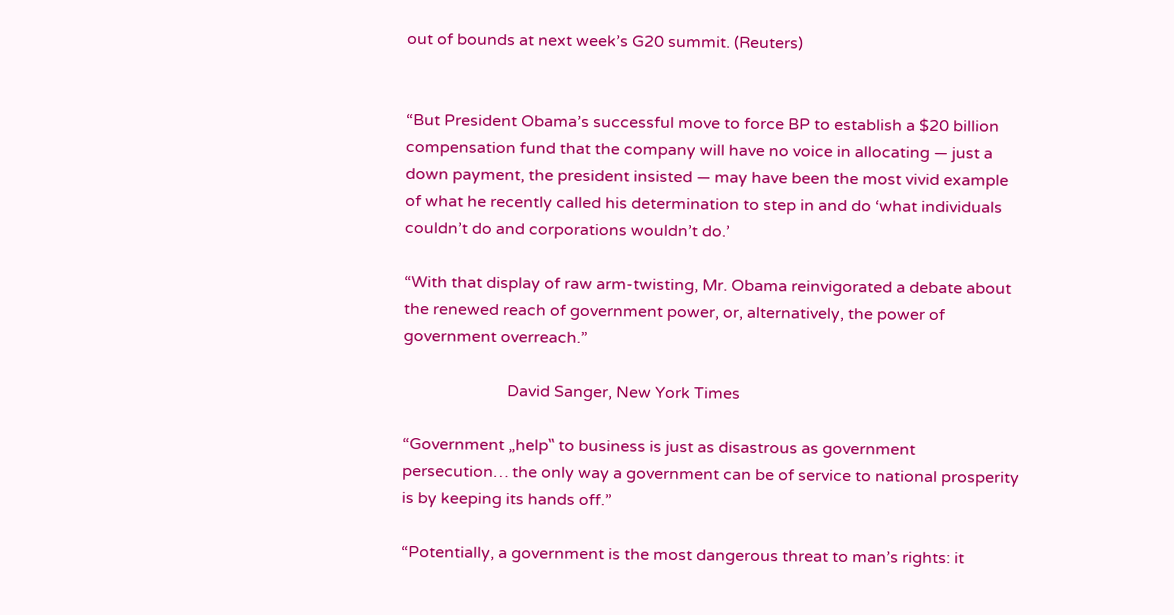out of bounds at next week’s G20 summit. (Reuters)


“But President Obama’s successful move to force BP to establish a $20 billion compensation fund that the company will have no voice in allocating — just a down payment, the president insisted — may have been the most vivid example of what he recently called his determination to step in and do ‘what individuals couldn’t do and corporations wouldn’t do.’

“With that display of raw arm-twisting, Mr. Obama reinvigorated a debate about the renewed reach of government power, or, alternatively, the power of government overreach.”

                          David Sanger, New York Times

“Government „help‟ to business is just as disastrous as government persecution… the only way a government can be of service to national prosperity is by keeping its hands off.”

“Potentially, a government is the most dangerous threat to man’s rights: it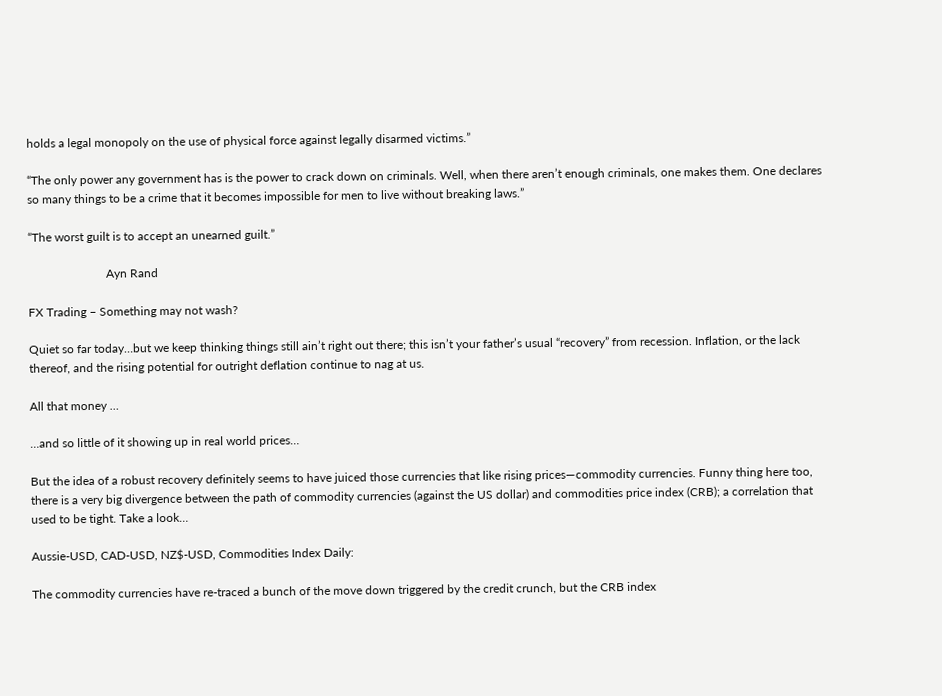holds a legal monopoly on the use of physical force against legally disarmed victims.”

“The only power any government has is the power to crack down on criminals. Well, when there aren’t enough criminals, one makes them. One declares so many things to be a crime that it becomes impossible for men to live without breaking laws.”

“The worst guilt is to accept an unearned guilt.”

                          Ayn Rand

FX Trading – Something may not wash?

Quiet so far today…but we keep thinking things still ain’t right out there; this isn’t your father’s usual “recovery” from recession. Inflation, or the lack thereof, and the rising potential for outright deflation continue to nag at us.

All that money …

…and so little of it showing up in real world prices…

But the idea of a robust recovery definitely seems to have juiced those currencies that like rising prices—commodity currencies. Funny thing here too, there is a very big divergence between the path of commodity currencies (against the US dollar) and commodities price index (CRB); a correlation that used to be tight. Take a look…

Aussie-USD, CAD-USD, NZ$-USD, Commodities Index Daily:

The commodity currencies have re-traced a bunch of the move down triggered by the credit crunch, but the CRB index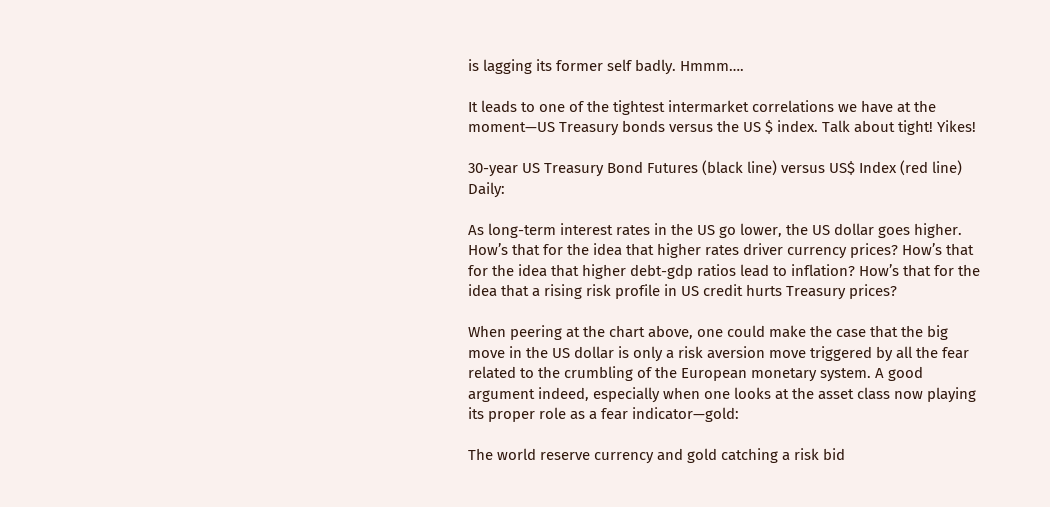is lagging its former self badly. Hmmm….

It leads to one of the tightest intermarket correlations we have at the moment—US Treasury bonds versus the US $ index. Talk about tight! Yikes!

30-year US Treasury Bond Futures (black line) versus US$ Index (red line) Daily:

As long-term interest rates in the US go lower, the US dollar goes higher. How’s that for the idea that higher rates driver currency prices? How’s that for the idea that higher debt-gdp ratios lead to inflation? How’s that for the idea that a rising risk profile in US credit hurts Treasury prices?

When peering at the chart above, one could make the case that the big move in the US dollar is only a risk aversion move triggered by all the fear related to the crumbling of the European monetary system. A good argument indeed, especially when one looks at the asset class now playing its proper role as a fear indicator—gold:

The world reserve currency and gold catching a risk bid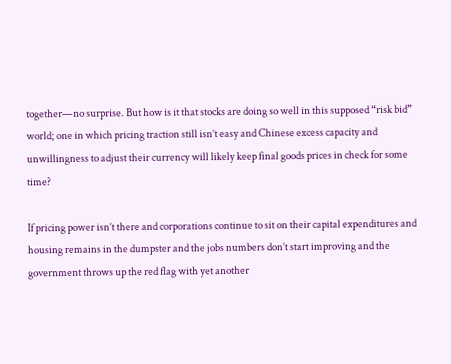together—no surprise. But how is it that stocks are doing so well in this supposed “risk bid” world; one in which pricing traction still isn’t easy and Chinese excess capacity and unwillingness to adjust their currency will likely keep final goods prices in check for some time?

If pricing power isn’t there and corporations continue to sit on their capital expenditures and housing remains in the dumpster and the jobs numbers don’t start improving and the government throws up the red flag with yet another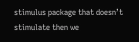stimulus package that doesn’t stimulate then we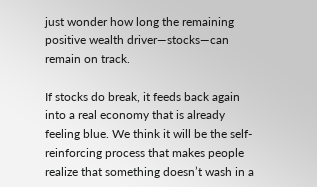just wonder how long the remaining positive wealth driver—stocks—can remain on track.

If stocks do break, it feeds back again into a real economy that is already feeling blue. We think it will be the self-reinforcing process that makes people realize that something doesn’t wash in a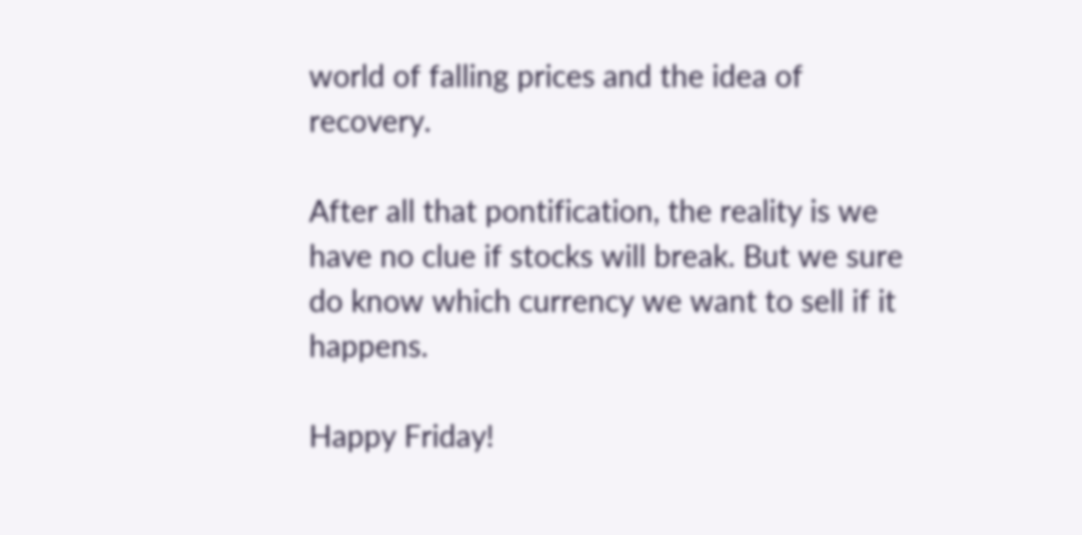world of falling prices and the idea of recovery.

After all that pontification, the reality is we have no clue if stocks will break. But we sure do know which currency we want to sell if it happens.

Happy Friday!